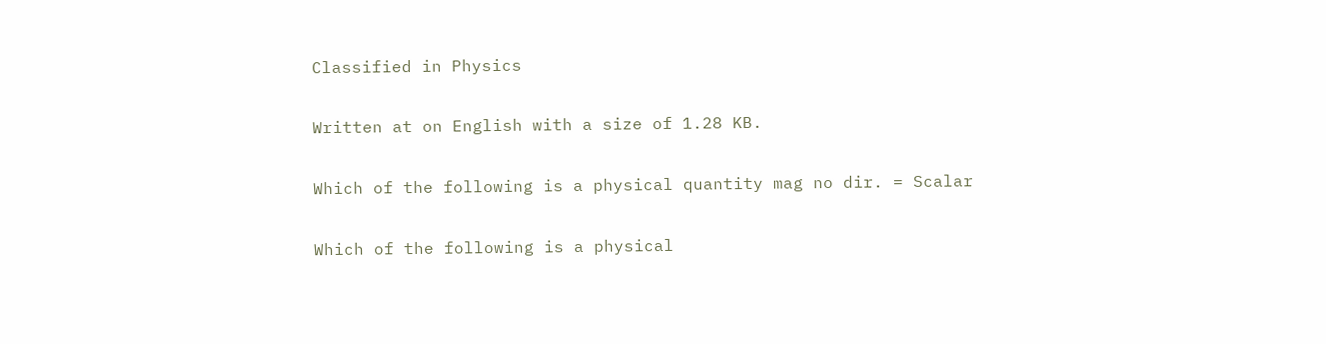Classified in Physics

Written at on English with a size of 1.28 KB.

Which of the following is a physical quantity mag no dir. = Scalar

Which of the following is a physical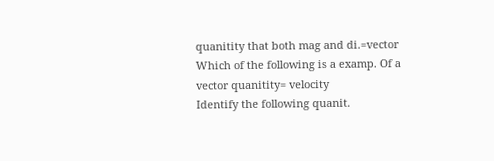quanitity that both mag and di.=vector
Which of the following is a examp. Of a vector quanitity= velocity
Identify the following quanit.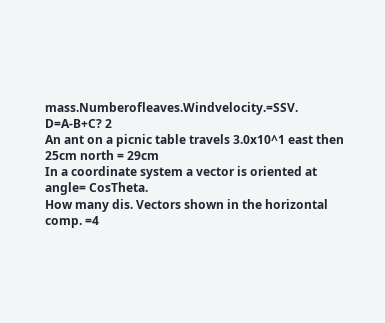mass.Numberofleaves.Windvelocity.=SSV.
D=A-B+C? 2
An ant on a picnic table travels 3.0x10^1 east then 25cm north = 29cm
In a coordinate system a vector is oriented at angle= CosTheta.
How many dis. Vectors shown in the horizontal comp. =4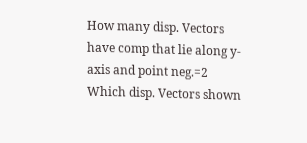How many disp. Vectors have comp that lie along y-axis and point neg.=2
Which disp. Vectors shown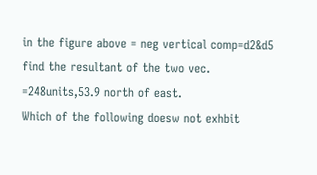in the figure above = neg vertical comp=d2&d5
find the resultant of the two vec. =248units,53.9 north of east.
Which of the following doesw not exhbit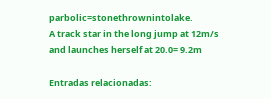parbolic=stonethrownintolake.
A track star in the long jump at 12m/s and launches herself at 20.0= 9.2m

Entradas relacionadas: